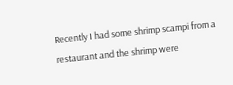Recently I had some shrimp scampi from a restaurant and the shrimp were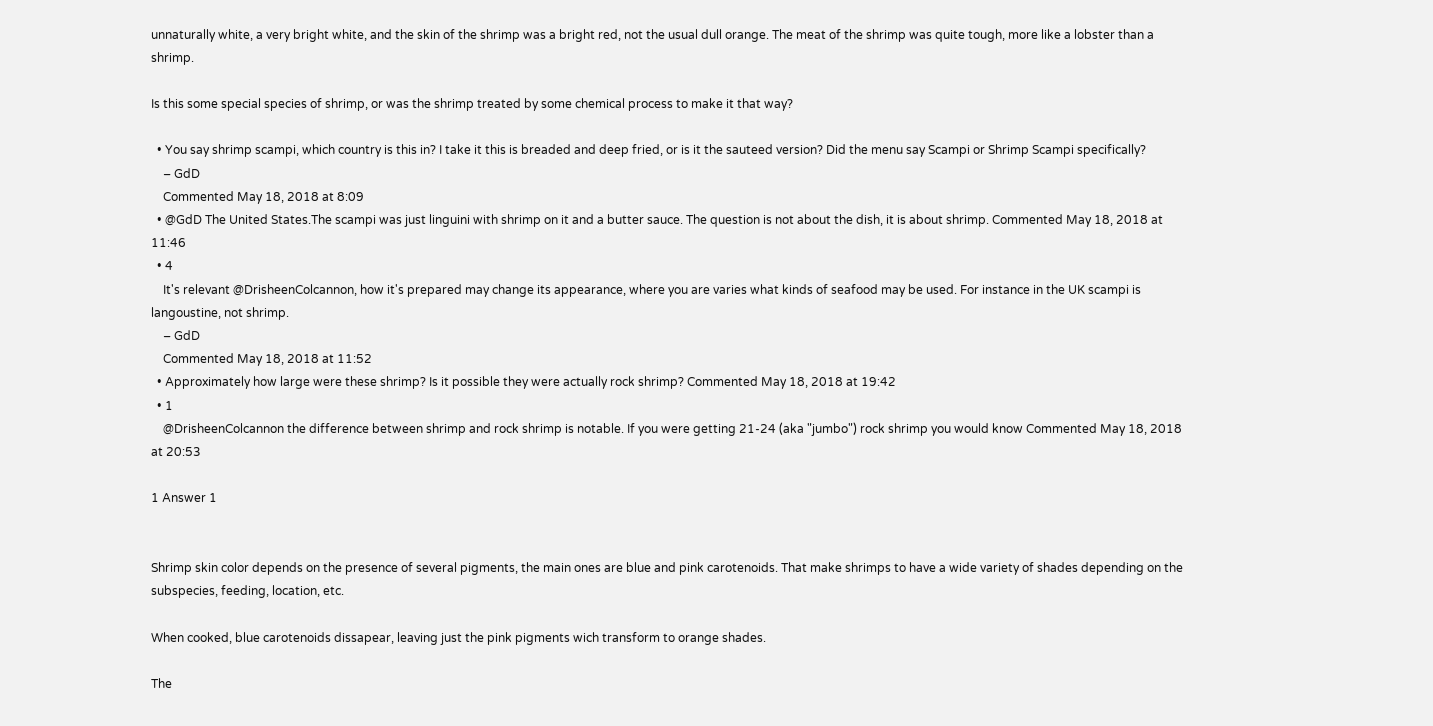unnaturally white, a very bright white, and the skin of the shrimp was a bright red, not the usual dull orange. The meat of the shrimp was quite tough, more like a lobster than a shrimp.

Is this some special species of shrimp, or was the shrimp treated by some chemical process to make it that way?

  • You say shrimp scampi, which country is this in? I take it this is breaded and deep fried, or is it the sauteed version? Did the menu say Scampi or Shrimp Scampi specifically?
    – GdD
    Commented May 18, 2018 at 8:09
  • @GdD The United States.The scampi was just linguini with shrimp on it and a butter sauce. The question is not about the dish, it is about shrimp. Commented May 18, 2018 at 11:46
  • 4
    It's relevant @DrisheenColcannon, how it's prepared may change its appearance, where you are varies what kinds of seafood may be used. For instance in the UK scampi is langoustine, not shrimp.
    – GdD
    Commented May 18, 2018 at 11:52
  • Approximately how large were these shrimp? Is it possible they were actually rock shrimp? Commented May 18, 2018 at 19:42
  • 1
    @DrisheenColcannon the difference between shrimp and rock shrimp is notable. If you were getting 21-24 (aka "jumbo") rock shrimp you would know Commented May 18, 2018 at 20:53

1 Answer 1


Shrimp skin color depends on the presence of several pigments, the main ones are blue and pink carotenoids. That make shrimps to have a wide variety of shades depending on the subspecies, feeding, location, etc.

When cooked, blue carotenoids dissapear, leaving just the pink pigments wich transform to orange shades.

The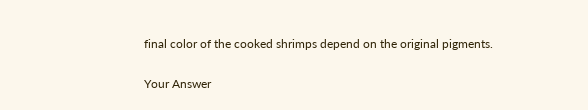final color of the cooked shrimps depend on the original pigments.

Your Answer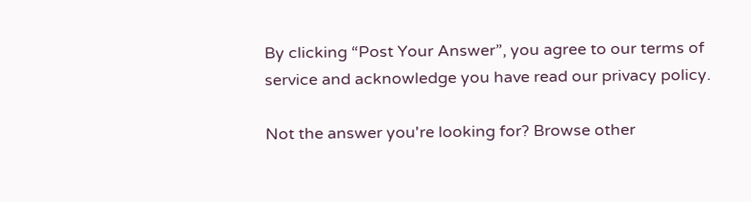By clicking “Post Your Answer”, you agree to our terms of service and acknowledge you have read our privacy policy.

Not the answer you're looking for? Browse other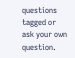questions tagged or ask your own question.